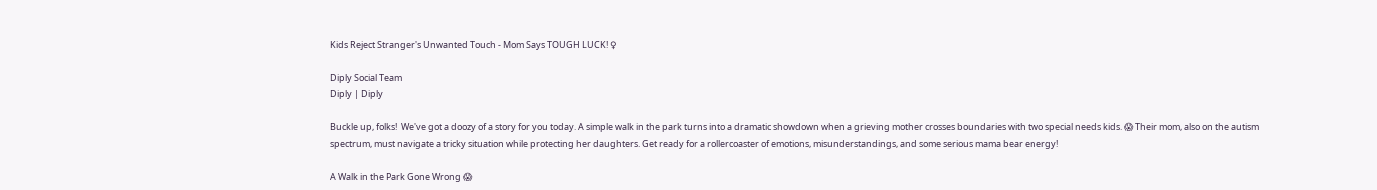Kids Reject Stranger's Unwanted Touch - Mom Says TOUGH LUCK! ♀

Diply Social Team
Diply | Diply

Buckle up, folks!  We've got a doozy of a story for you today. A simple walk in the park turns into a dramatic showdown when a grieving mother crosses boundaries with two special needs kids. 😱 Their mom, also on the autism spectrum, must navigate a tricky situation while protecting her daughters. Get ready for a rollercoaster of emotions, misunderstandings, and some serious mama bear energy!

A Walk in the Park Gone Wrong 😱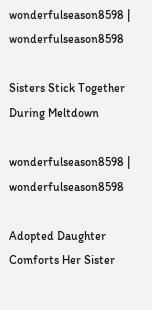wonderfulseason8598 | wonderfulseason8598

Sisters Stick Together During Meltdown

wonderfulseason8598 | wonderfulseason8598

Adopted Daughter Comforts Her Sister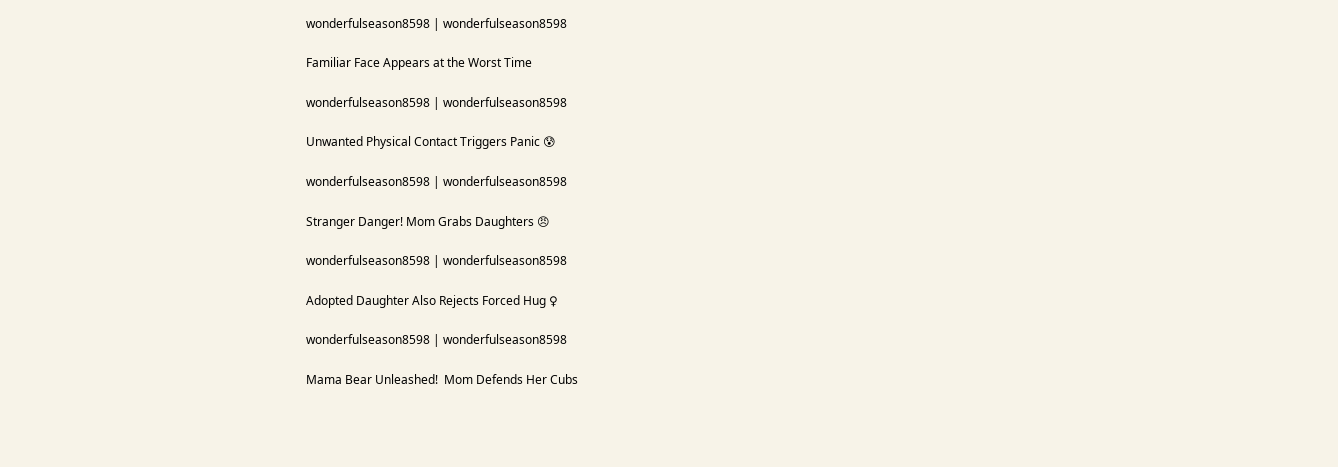wonderfulseason8598 | wonderfulseason8598

Familiar Face Appears at the Worst Time

wonderfulseason8598 | wonderfulseason8598

Unwanted Physical Contact Triggers Panic 😰

wonderfulseason8598 | wonderfulseason8598

Stranger Danger! Mom Grabs Daughters 😠

wonderfulseason8598 | wonderfulseason8598

Adopted Daughter Also Rejects Forced Hug ♀

wonderfulseason8598 | wonderfulseason8598

Mama Bear Unleashed!  Mom Defends Her Cubs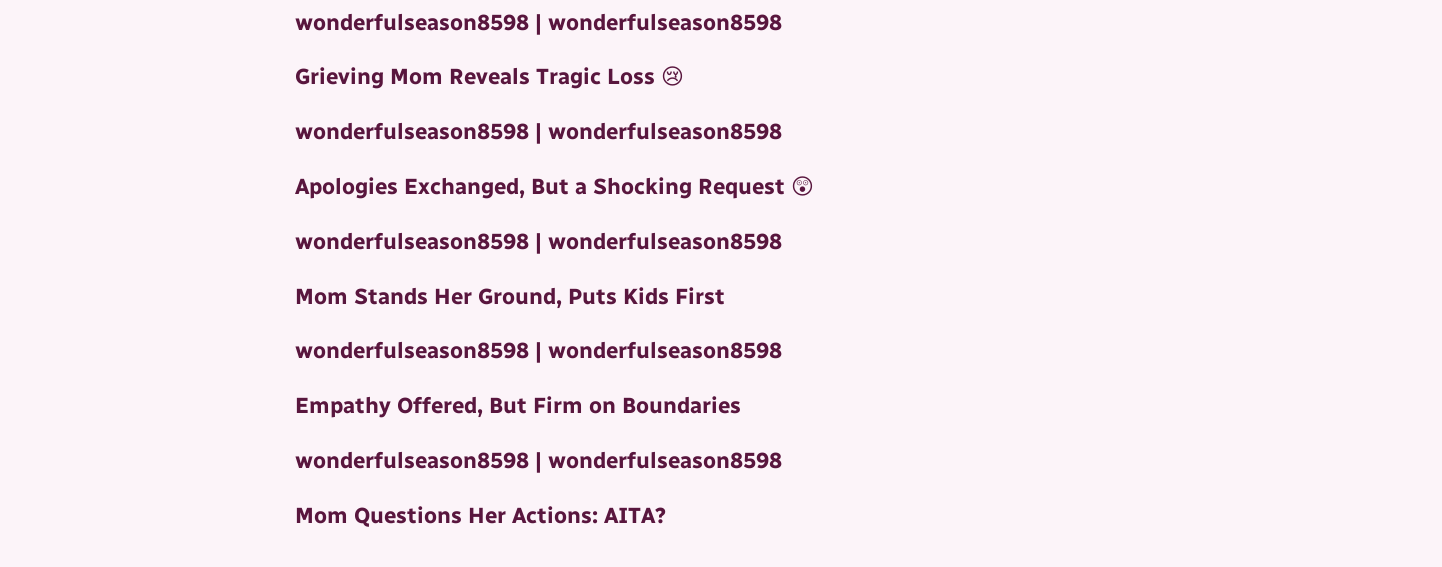wonderfulseason8598 | wonderfulseason8598

Grieving Mom Reveals Tragic Loss 😢

wonderfulseason8598 | wonderfulseason8598

Apologies Exchanged, But a Shocking Request 😲

wonderfulseason8598 | wonderfulseason8598

Mom Stands Her Ground, Puts Kids First

wonderfulseason8598 | wonderfulseason8598

Empathy Offered, But Firm on Boundaries

wonderfulseason8598 | wonderfulseason8598

Mom Questions Her Actions: AITA?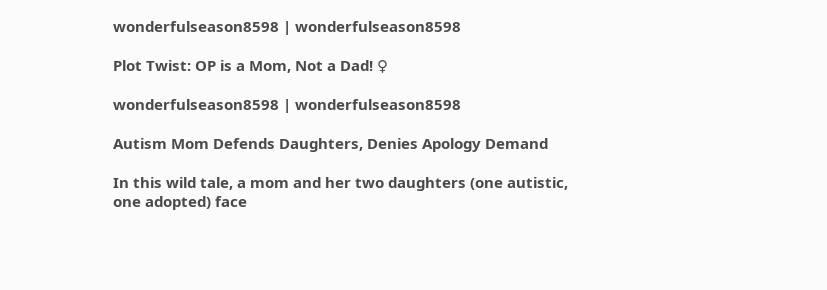wonderfulseason8598 | wonderfulseason8598

Plot Twist: OP is a Mom, Not a Dad! ♀

wonderfulseason8598 | wonderfulseason8598

Autism Mom Defends Daughters, Denies Apology Demand

In this wild tale, a mom and her two daughters (one autistic, one adopted) face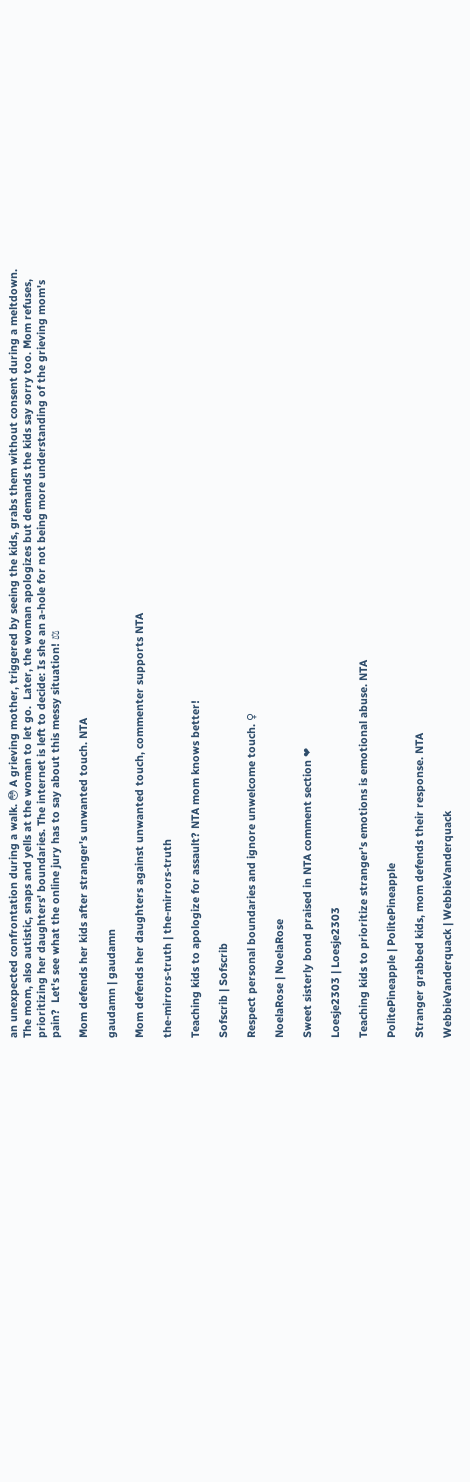an unexpected confrontation during a walk. 😳 A grieving mother, triggered by seeing the kids, grabs them without consent during a meltdown. The mom, also autistic, snaps and yells at the woman to let go.  Later, the woman apologizes but demands the kids say sorry too. Mom refuses, prioritizing her daughters' boundaries. The internet is left to decide: Is she an a-hole for not being more understanding of the grieving mom's pain?  Let's see what the online jury has to say about this messy situation! ⚖

Mom defends her kids after stranger's unwanted touch. NTA

gaudamn | gaudamn

Mom defends her daughters against unwanted touch, commenter supports NTA

the-mirrors-truth | the-mirrors-truth

Teaching kids to apologize for assault? NTA mom knows better!

Sofscrib | Sofscrib

Respect personal boundaries and ignore unwelcome touch. ♀

NoelaRose | NoelaRose

Sweet sisterly bond praised in NTA comment section ❤

Loesje2303 | Loesje2303

Teaching kids to prioritize stranger's emotions is emotional abuse. NTA

PolitePineapple | PolitePineapple

Stranger grabbed kids, mom defends their response. NTA

WebbieVanderquack | WebbieVanderquack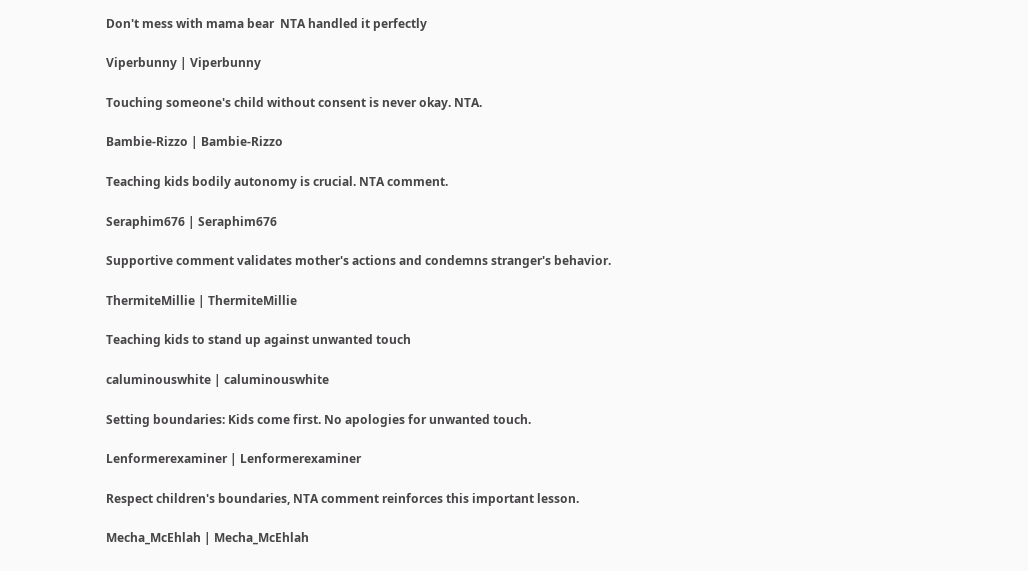Don't mess with mama bear  NTA handled it perfectly

Viperbunny | Viperbunny

Touching someone's child without consent is never okay. NTA.

Bambie-Rizzo | Bambie-Rizzo

Teaching kids bodily autonomy is crucial. NTA comment.

Seraphim676 | Seraphim676

Supportive comment validates mother's actions and condemns stranger's behavior.

ThermiteMillie | ThermiteMillie

Teaching kids to stand up against unwanted touch

caluminouswhite | caluminouswhite

Setting boundaries: Kids come first. No apologies for unwanted touch.

Lenformerexaminer | Lenformerexaminer

Respect children's boundaries, NTA comment reinforces this important lesson.

Mecha_McEhlah | Mecha_McEhlah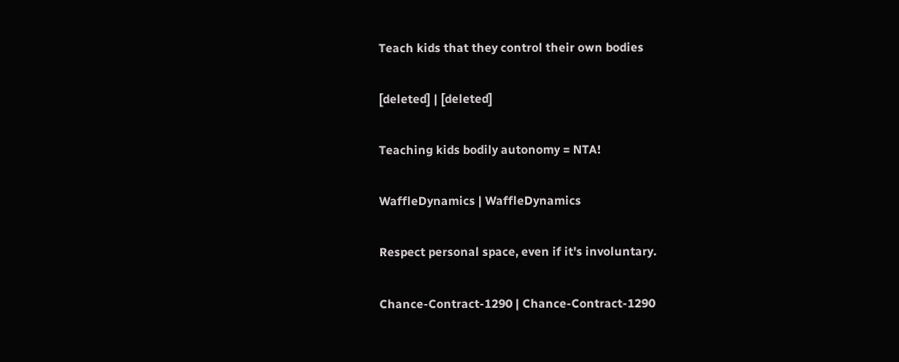Teach kids that they control their own bodies

[deleted] | [deleted]

Teaching kids bodily autonomy = NTA!

WaffleDynamics | WaffleDynamics

Respect personal space, even if it's involuntary.

Chance-Contract-1290 | Chance-Contract-1290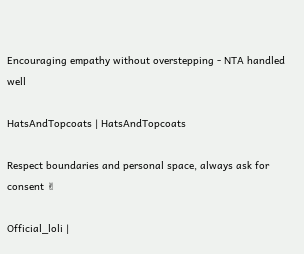Encouraging empathy without overstepping - NTA handled well

HatsAndTopcoats | HatsAndTopcoats

Respect boundaries and personal space, always ask for consent ✌

Official_loli |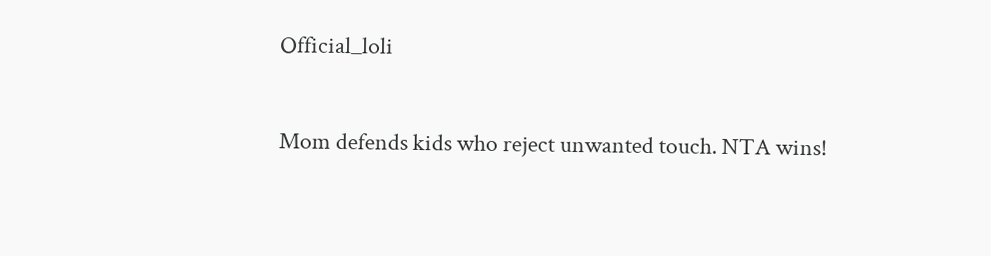Official_loli

Mom defends kids who reject unwanted touch. NTA wins!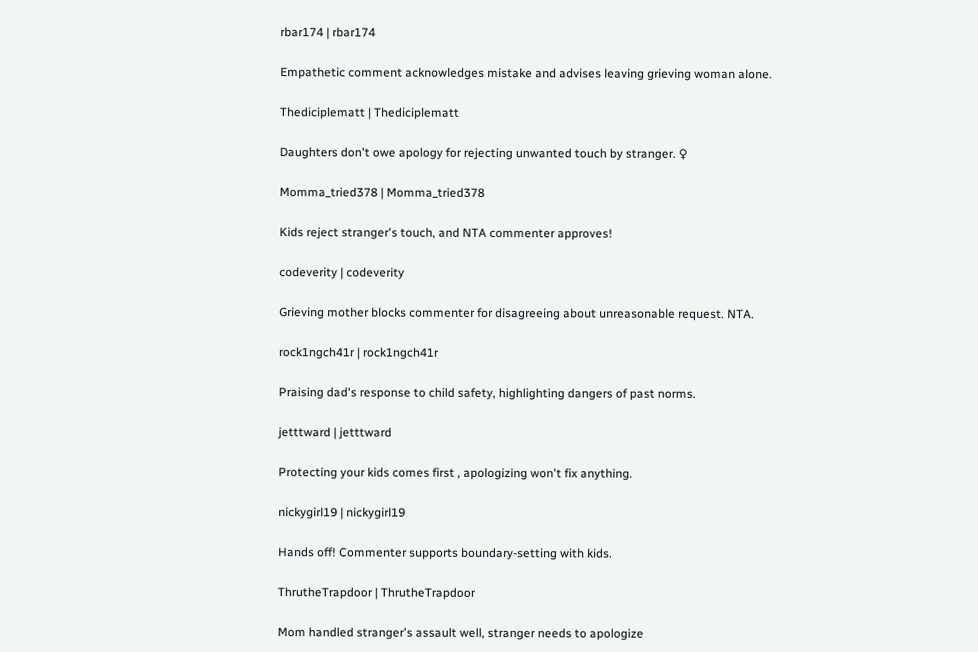rbar174 | rbar174

Empathetic comment acknowledges mistake and advises leaving grieving woman alone.

Thediciplematt | Thediciplematt

Daughters don't owe apology for rejecting unwanted touch by stranger. ♀

Momma_tried378 | Momma_tried378

Kids reject stranger's touch, and NTA commenter approves!

codeverity | codeverity

Grieving mother blocks commenter for disagreeing about unreasonable request. NTA.

rock1ngch41r | rock1ngch41r

Praising dad's response to child safety, highlighting dangers of past norms.

jetttward | jetttward

Protecting your kids comes first , apologizing won't fix anything.

nickygirl19 | nickygirl19

Hands off! Commenter supports boundary-setting with kids.

ThrutheTrapdoor | ThrutheTrapdoor

Mom handled stranger's assault well, stranger needs to apologize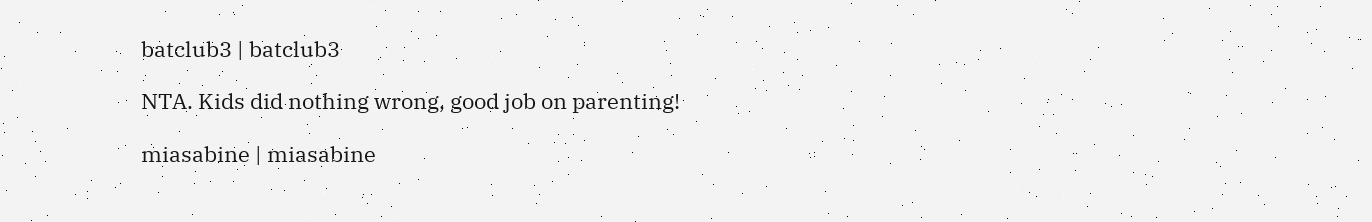batclub3 | batclub3

NTA. Kids did nothing wrong, good job on parenting!

miasabine | miasabine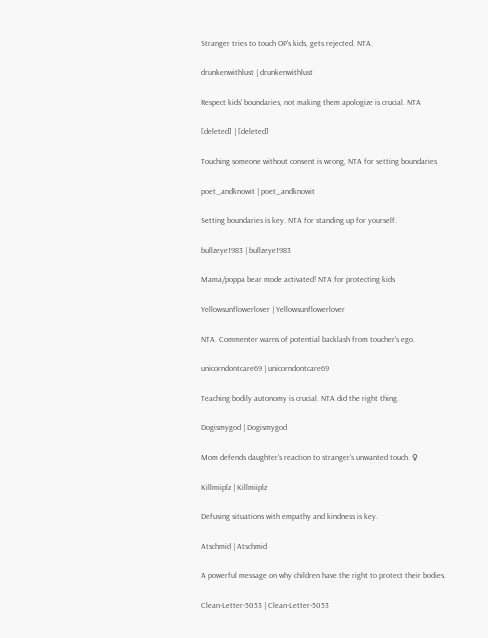Stranger tries to touch OP's kids, gets rejected. NTA.

drunkenwithlust | drunkenwithlust

Respect kids' boundaries, not making them apologize is crucial. NTA

[deleted] | [deleted]

Touching someone without consent is wrong, NTA for setting boundaries

poet_andknowit | poet_andknowit

Setting boundaries is key. NTA for standing up for yourself.

bullzeye1983 | bullzeye1983

Mama/poppa bear mode activated! NTA for protecting kids

Yellowsunflowerlover | Yellowsunflowerlover

NTA. Commenter warns of potential backlash from toucher's ego.

unicorndontcare69 | unicorndontcare69

Teaching bodily autonomy is crucial. NTA did the right thing.

Dogismygod | Dogismygod

Mom defends daughter's reaction to stranger's unwanted touch. ♀

Killmiiplz | Killmiiplz

Defusing situations with empathy and kindness is key.

Atschmid | Atschmid

A powerful message on why children have the right to protect their bodies.

Clean-Letter-5053 | Clean-Letter-5053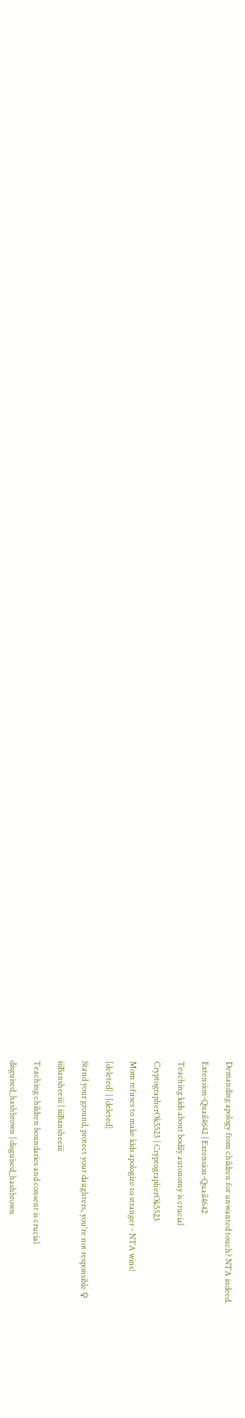Demanding apology from children for unwanted touch? NTA indeed.

Extension-Quail4642 | Extension-Quail4642

Teaching kids about bodily autonomy is crucial

CryptographerOk5523 | CryptographerOk5523

Mom refuses to make kids apologize to stranger - NTA wins!

[deleted] | [deleted]

Stand your ground, protect your daughters, you're not responsible ♀

iiiBansheeiii | iiiBansheeiii

Teaching children boundaries and consent is crucial

disguised_hashbrown | disguised_hashbrown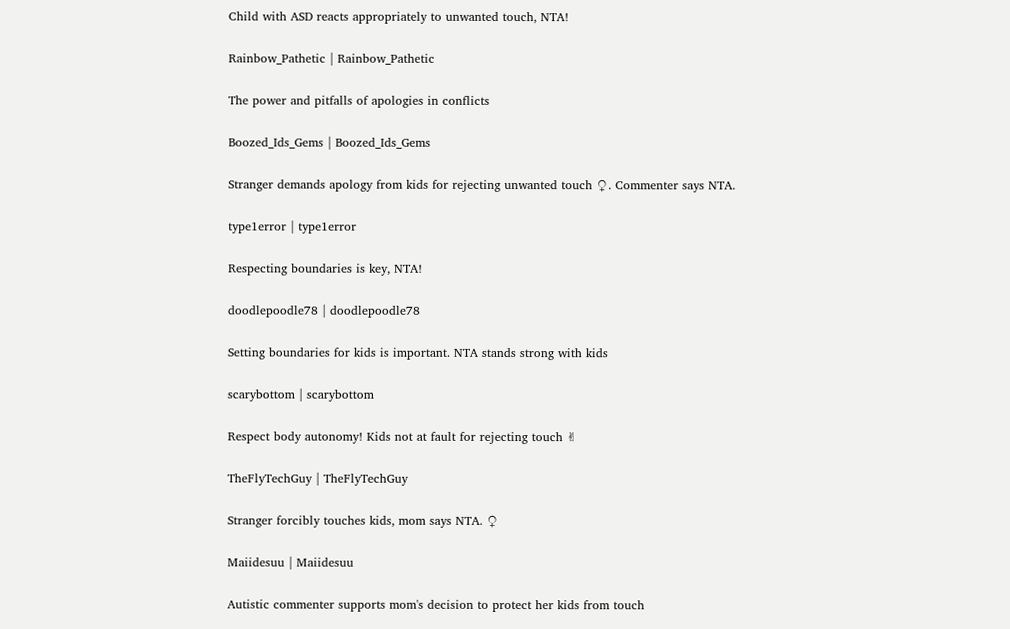Child with ASD reacts appropriately to unwanted touch, NTA!

Rainbow_Pathetic | Rainbow_Pathetic

The power and pitfalls of apologies in conflicts

Boozed_Ids_Gems | Boozed_Ids_Gems

Stranger demands apology from kids for rejecting unwanted touch ♀. Commenter says NTA.

type1error | type1error

Respecting boundaries is key, NTA!

doodlepoodle78 | doodlepoodle78

Setting boundaries for kids is important. NTA stands strong with kids

scarybottom | scarybottom

Respect body autonomy! Kids not at fault for rejecting touch ✌

TheFlyTechGuy | TheFlyTechGuy

Stranger forcibly touches kids, mom says NTA. ♀

Maiidesuu | Maiidesuu

Autistic commenter supports mom's decision to protect her kids from touch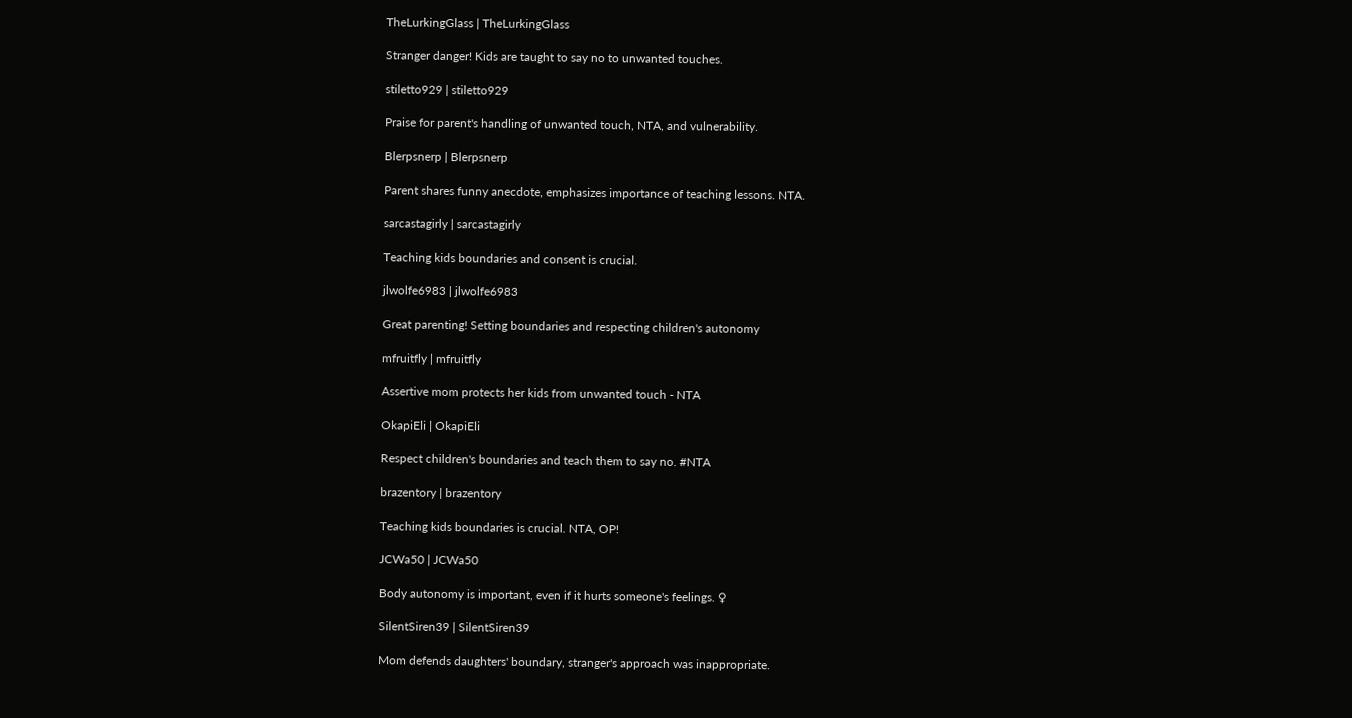TheLurkingGlass | TheLurkingGlass

Stranger danger! Kids are taught to say no to unwanted touches.

stiletto929 | stiletto929

Praise for parent's handling of unwanted touch, NTA, and vulnerability.

Blerpsnerp | Blerpsnerp

Parent shares funny anecdote, emphasizes importance of teaching lessons. NTA.

sarcastagirly | sarcastagirly

Teaching kids boundaries and consent is crucial.

jlwolfe6983 | jlwolfe6983

Great parenting! Setting boundaries and respecting children's autonomy

mfruitfly | mfruitfly

Assertive mom protects her kids from unwanted touch - NTA

OkapiEli | OkapiEli

Respect children's boundaries and teach them to say no. #NTA

brazentory | brazentory

Teaching kids boundaries is crucial. NTA, OP!

JCWa50 | JCWa50

Body autonomy is important, even if it hurts someone's feelings. ♀

SilentSiren39 | SilentSiren39

Mom defends daughters' boundary, stranger's approach was inappropriate.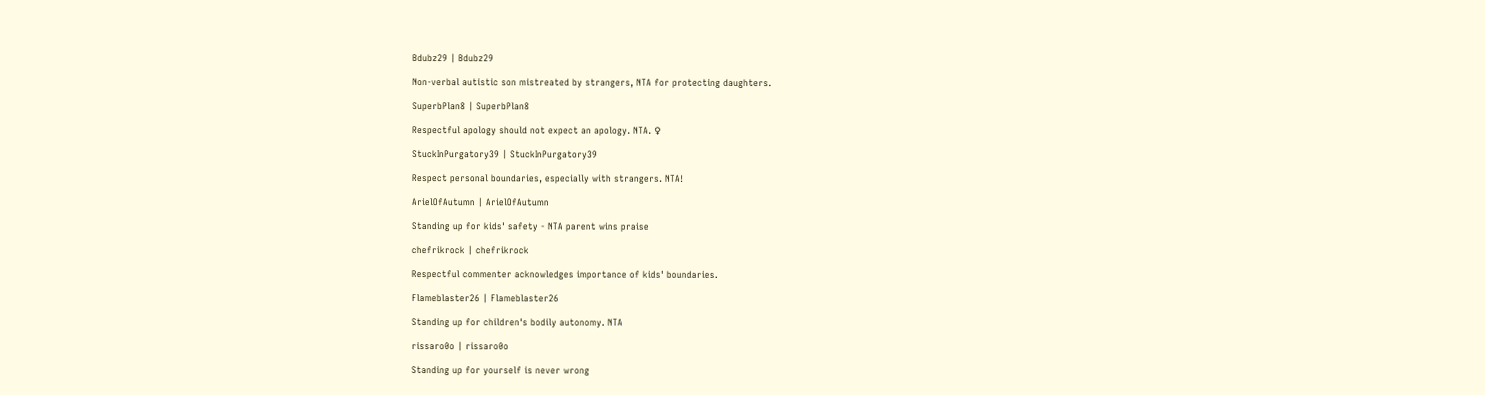Bdubz29 | Bdubz29

Non-verbal autistic son mistreated by strangers, NTA for protecting daughters.

SuperbPlan8 | SuperbPlan8

Respectful apology should not expect an apology. NTA. ♀

StuckInPurgatory39 | StuckInPurgatory39

Respect personal boundaries, especially with strangers. NTA!

ArielOfAutumn | ArielOfAutumn

Standing up for kids' safety - NTA parent wins praise

chefrikrock | chefrikrock

Respectful commenter acknowledges importance of kids' boundaries.

Flameblaster26 | Flameblaster26

Standing up for children's bodily autonomy. NTA

rissaro0o | rissaro0o

Standing up for yourself is never wrong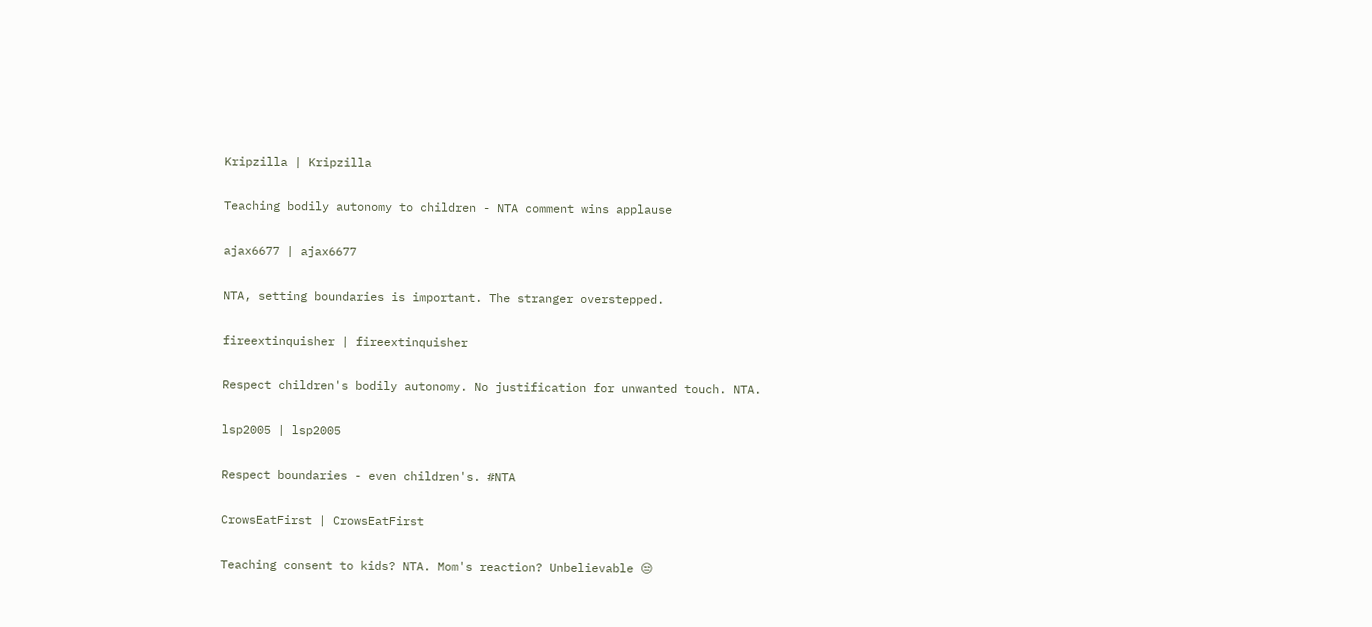Kripzilla | Kripzilla

Teaching bodily autonomy to children - NTA comment wins applause

ajax6677 | ajax6677

NTA, setting boundaries is important. The stranger overstepped.

fireextinquisher | fireextinquisher

Respect children's bodily autonomy. No justification for unwanted touch. NTA.

lsp2005 | lsp2005

Respect boundaries - even children's. #NTA

CrowsEatFirst | CrowsEatFirst

Teaching consent to kids? NTA. Mom's reaction? Unbelievable 😒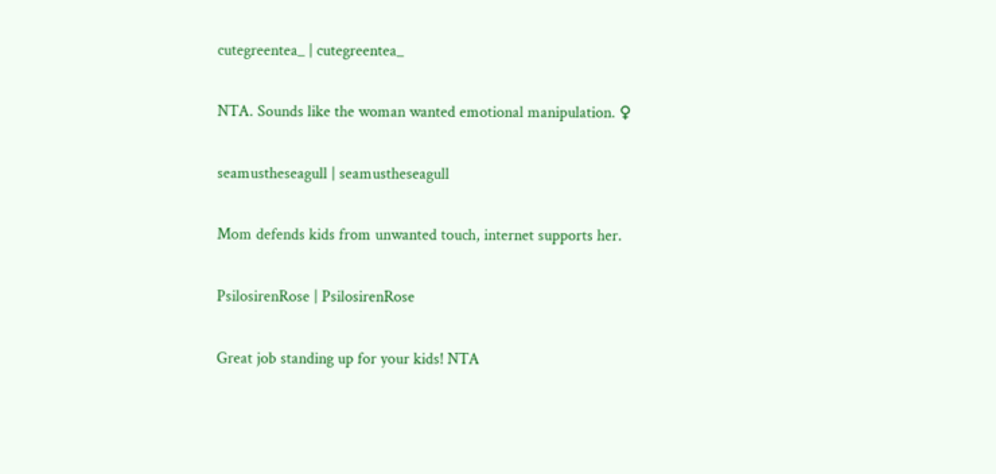cutegreentea_ | cutegreentea_

NTA. Sounds like the woman wanted emotional manipulation. ♀

seamustheseagull | seamustheseagull

Mom defends kids from unwanted touch, internet supports her.

PsilosirenRose | PsilosirenRose

Great job standing up for your kids! NTA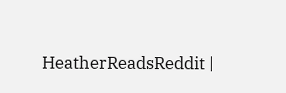HeatherReadsReddit |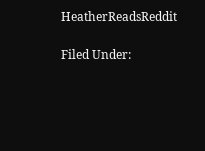HeatherReadsReddit

Filed Under: